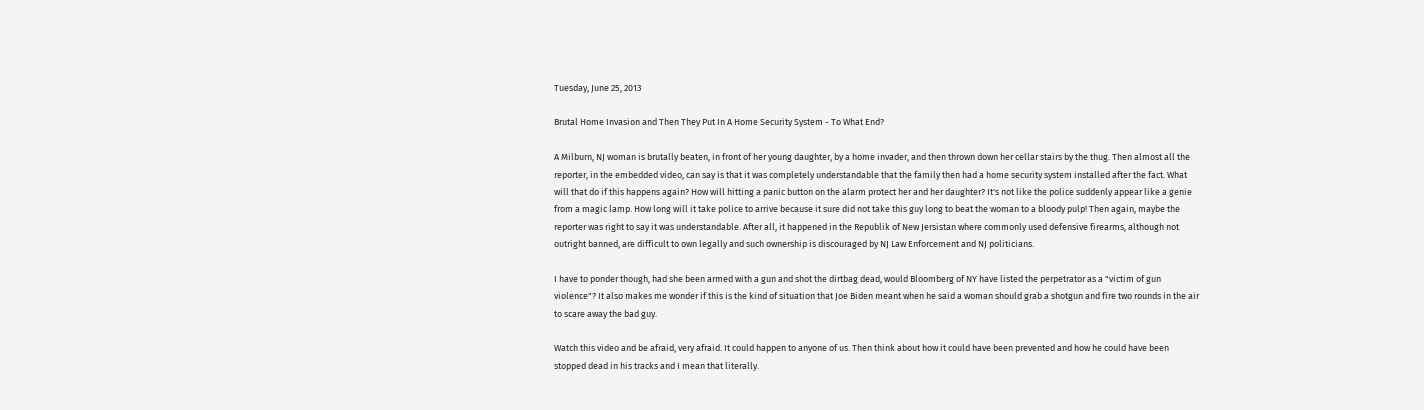Tuesday, June 25, 2013

Brutal Home Invasion and Then They Put In A Home Security System - To What End?

A Milburn, NJ woman is brutally beaten, in front of her young daughter, by a home invader, and then thrown down her cellar stairs by the thug. Then almost all the reporter, in the embedded video, can say is that it was completely understandable that the family then had a home security system installed after the fact. What will that do if this happens again? How will hitting a panic button on the alarm protect her and her daughter? It's not like the police suddenly appear like a genie from a magic lamp. How long will it take police to arrive because it sure did not take this guy long to beat the woman to a bloody pulp! Then again, maybe the reporter was right to say it was understandable. After all, it happened in the Republik of New Jersistan where commonly used defensive firearms, although not outright banned, are difficult to own legally and such ownership is discouraged by NJ Law Enforcement and NJ politicians.

I have to ponder though, had she been armed with a gun and shot the dirtbag dead, would Bloomberg of NY have listed the perpetrator as a "victim of gun violence"? It also makes me wonder if this is the kind of situation that Joe Biden meant when he said a woman should grab a shotgun and fire two rounds in the air to scare away the bad guy.

Watch this video and be afraid, very afraid. It could happen to anyone of us. Then think about how it could have been prevented and how he could have been stopped dead in his tracks and I mean that literally.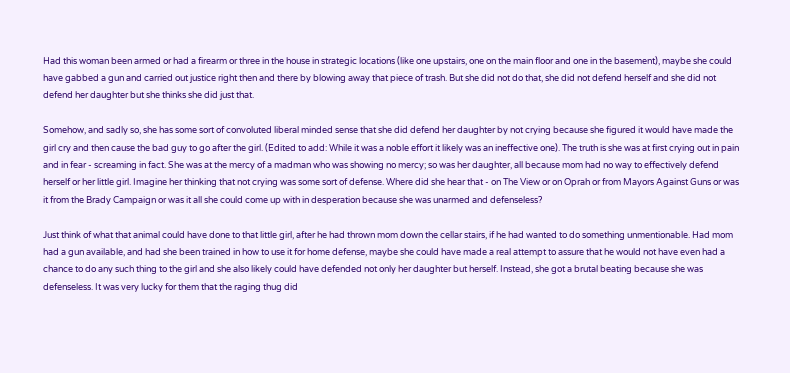Had this woman been armed or had a firearm or three in the house in strategic locations (like one upstairs, one on the main floor and one in the basement), maybe she could have gabbed a gun and carried out justice right then and there by blowing away that piece of trash. But she did not do that, she did not defend herself and she did not defend her daughter but she thinks she did just that.

Somehow, and sadly so, she has some sort of convoluted liberal minded sense that she did defend her daughter by not crying because she figured it would have made the girl cry and then cause the bad guy to go after the girl. (Edited to add: While it was a noble effort it likely was an ineffective one). The truth is she was at first crying out in pain and in fear - screaming in fact. She was at the mercy of a madman who was showing no mercy; so was her daughter, all because mom had no way to effectively defend herself or her little girl. Imagine her thinking that not crying was some sort of defense. Where did she hear that - on The View or on Oprah or from Mayors Against Guns or was it from the Brady Campaign or was it all she could come up with in desperation because she was unarmed and defenseless?

Just think of what that animal could have done to that little girl, after he had thrown mom down the cellar stairs, if he had wanted to do something unmentionable. Had mom had a gun available, and had she been trained in how to use it for home defense, maybe she could have made a real attempt to assure that he would not have even had a chance to do any such thing to the girl and she also likely could have defended not only her daughter but herself. Instead, she got a brutal beating because she was defenseless. It was very lucky for them that the raging thug did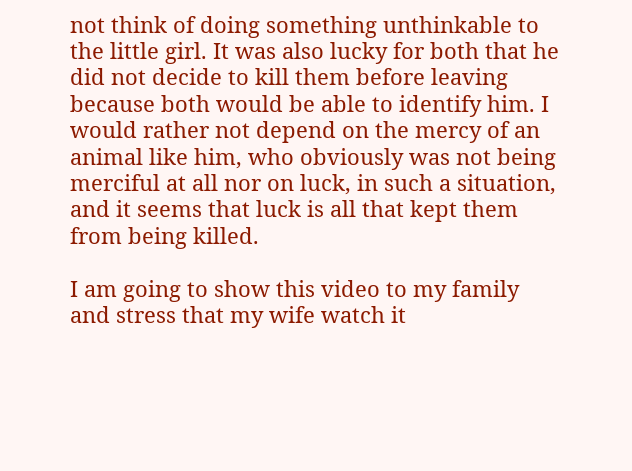not think of doing something unthinkable to the little girl. It was also lucky for both that he did not decide to kill them before leaving because both would be able to identify him. I would rather not depend on the mercy of an animal like him, who obviously was not being merciful at all nor on luck, in such a situation, and it seems that luck is all that kept them from being killed.

I am going to show this video to my family and stress that my wife watch it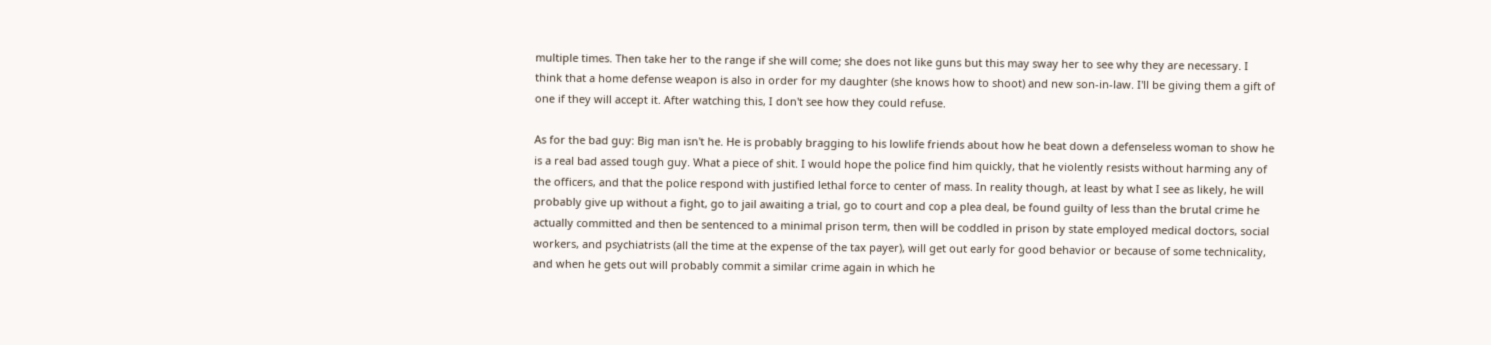multiple times. Then take her to the range if she will come; she does not like guns but this may sway her to see why they are necessary. I think that a home defense weapon is also in order for my daughter (she knows how to shoot) and new son-in-law. I'll be giving them a gift of one if they will accept it. After watching this, I don't see how they could refuse.

As for the bad guy: Big man isn't he. He is probably bragging to his lowlife friends about how he beat down a defenseless woman to show he is a real bad assed tough guy. What a piece of shit. I would hope the police find him quickly, that he violently resists without harming any of the officers, and that the police respond with justified lethal force to center of mass. In reality though, at least by what I see as likely, he will probably give up without a fight, go to jail awaiting a trial, go to court and cop a plea deal, be found guilty of less than the brutal crime he actually committed and then be sentenced to a minimal prison term, then will be coddled in prison by state employed medical doctors, social workers, and psychiatrists (all the time at the expense of the tax payer), will get out early for good behavior or because of some technicality, and when he gets out will probably commit a similar crime again in which he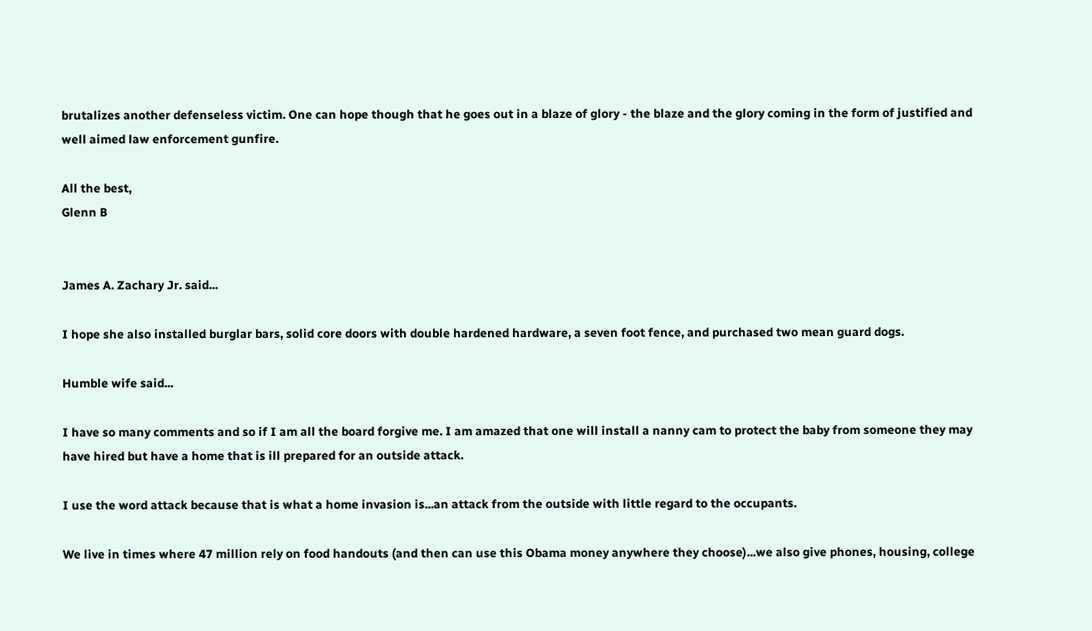brutalizes another defenseless victim. One can hope though that he goes out in a blaze of glory - the blaze and the glory coming in the form of justified and well aimed law enforcement gunfire.

All the best,
Glenn B


James A. Zachary Jr. said...

I hope she also installed burglar bars, solid core doors with double hardened hardware, a seven foot fence, and purchased two mean guard dogs.

Humble wife said...

I have so many comments and so if I am all the board forgive me. I am amazed that one will install a nanny cam to protect the baby from someone they may have hired but have a home that is ill prepared for an outside attack.

I use the word attack because that is what a home invasion is...an attack from the outside with little regard to the occupants.

We live in times where 47 million rely on food handouts (and then can use this Obama money anywhere they choose)...we also give phones, housing, college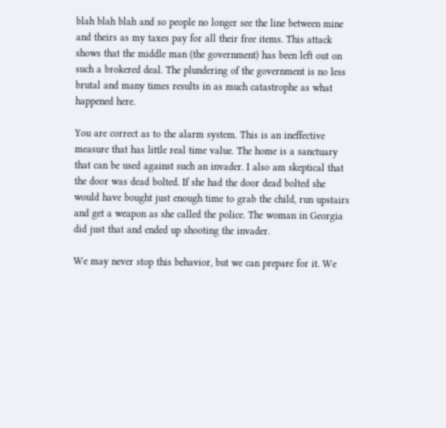blah blah blah and so people no longer see the line between mine and theirs as my taxes pay for all their free items. This attack shows that the middle man (the government) has been left out on such a brokered deal. The plundering of the government is no less brutal and many times results in as much catastrophe as what happened here.

You are correct as to the alarm system. This is an ineffective measure that has little real time value. The home is a sanctuary that can be used against such an invader. I also am skeptical that the door was dead bolted. If she had the door dead bolted she would have bought just enough time to grab the child, run upstairs and get a weapon as she called the police. The woman in Georgia did just that and ended up shooting the invader.

We may never stop this behavior, but we can prepare for it. We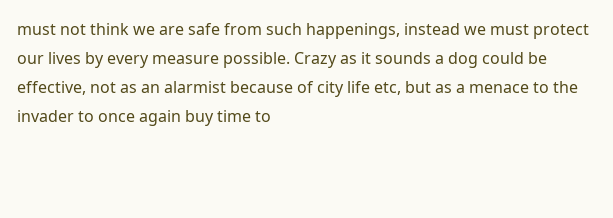must not think we are safe from such happenings, instead we must protect our lives by every measure possible. Crazy as it sounds a dog could be effective, not as an alarmist because of city life etc, but as a menace to the invader to once again buy time to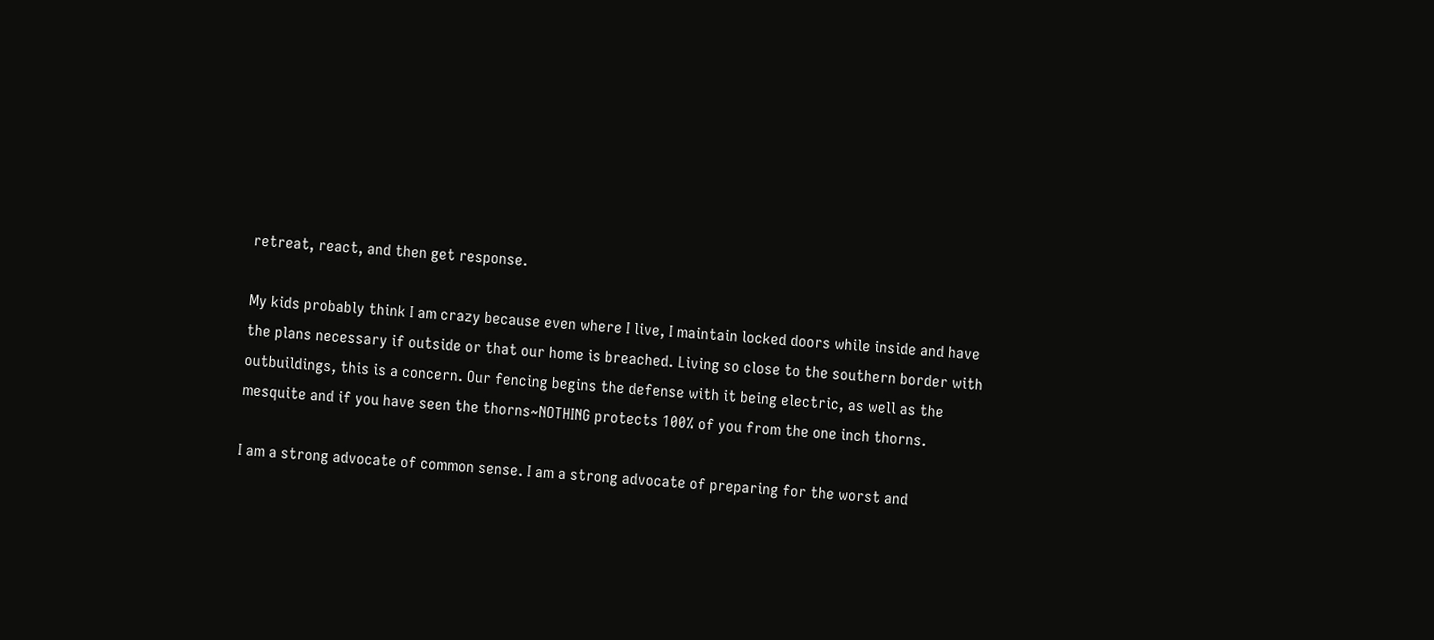retreat, react, and then get response.

My kids probably think I am crazy because even where I live, I maintain locked doors while inside and have the plans necessary if outside or that our home is breached. Living so close to the southern border with outbuildings, this is a concern. Our fencing begins the defense with it being electric, as well as the mesquite and if you have seen the thorns~NOTHING protects 100% of you from the one inch thorns.

I am a strong advocate of common sense. I am a strong advocate of preparing for the worst and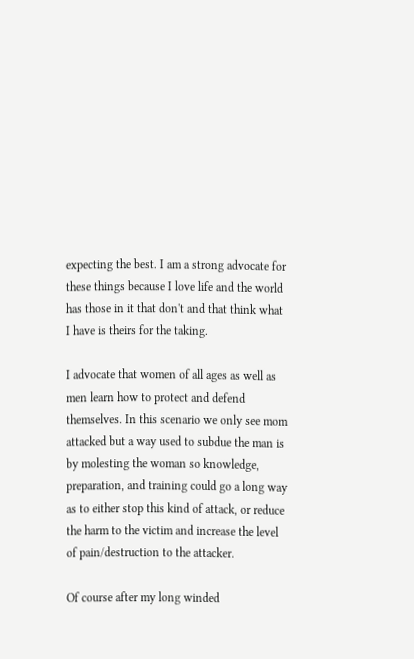expecting the best. I am a strong advocate for these things because I love life and the world has those in it that don't and that think what I have is theirs for the taking.

I advocate that women of all ages as well as men learn how to protect and defend themselves. In this scenario we only see mom attacked but a way used to subdue the man is by molesting the woman so knowledge, preparation, and training could go a long way as to either stop this kind of attack, or reduce the harm to the victim and increase the level of pain/destruction to the attacker.

Of course after my long winded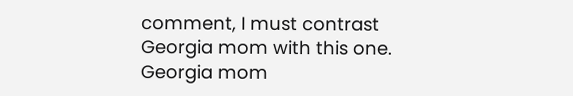comment, I must contrast Georgia mom with this one. Georgia mom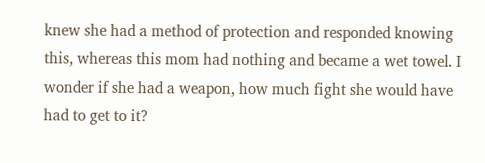knew she had a method of protection and responded knowing this, whereas this mom had nothing and became a wet towel. I wonder if she had a weapon, how much fight she would have had to get to it?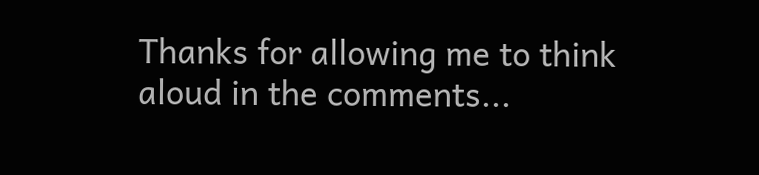Thanks for allowing me to think aloud in the comments...